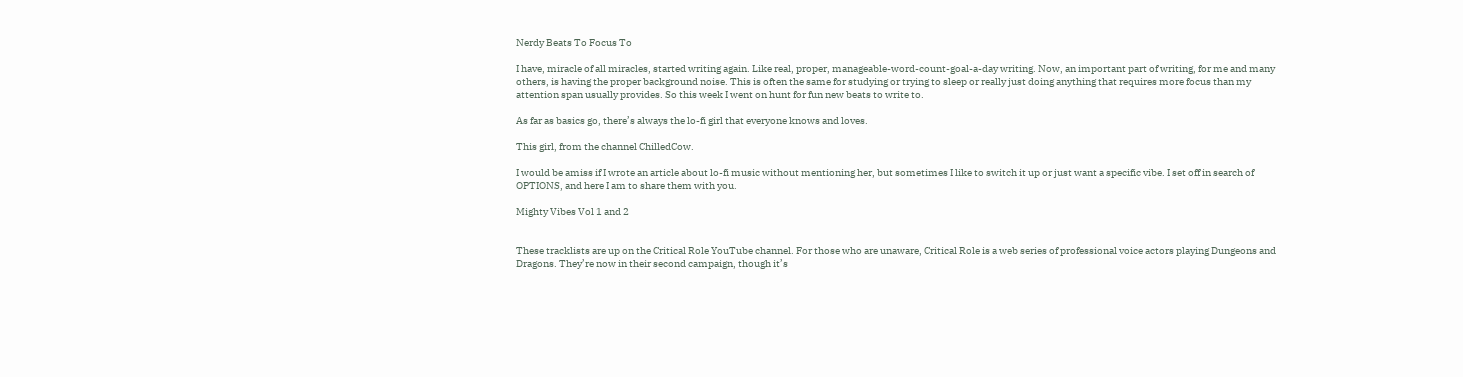Nerdy Beats To Focus To

I have, miracle of all miracles, started writing again. Like real, proper, manageable-word-count-goal-a-day writing. Now, an important part of writing, for me and many others, is having the proper background noise. This is often the same for studying or trying to sleep or really just doing anything that requires more focus than my attention span usually provides. So this week I went on hunt for fun new beats to write to.

As far as basics go, there’s always the lo-fi girl that everyone knows and loves.

This girl, from the channel ChilledCow.

I would be amiss if I wrote an article about lo-fi music without mentioning her, but sometimes I like to switch it up or just want a specific vibe. I set off in search of OPTIONS, and here I am to share them with you.

Mighty Vibes Vol 1 and 2


These tracklists are up on the Critical Role YouTube channel. For those who are unaware, Critical Role is a web series of professional voice actors playing Dungeons and Dragons. They’re now in their second campaign, though it’s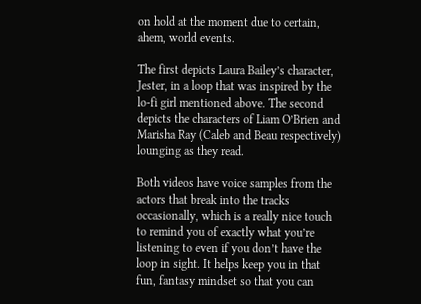on hold at the moment due to certain, ahem, world events.

The first depicts Laura Bailey’s character, Jester, in a loop that was inspired by the lo-fi girl mentioned above. The second depicts the characters of Liam O’Brien and Marisha Ray (Caleb and Beau respectively) lounging as they read.

Both videos have voice samples from the actors that break into the tracks occasionally, which is a really nice touch to remind you of exactly what you’re listening to even if you don’t have the loop in sight. It helps keep you in that fun, fantasy mindset so that you can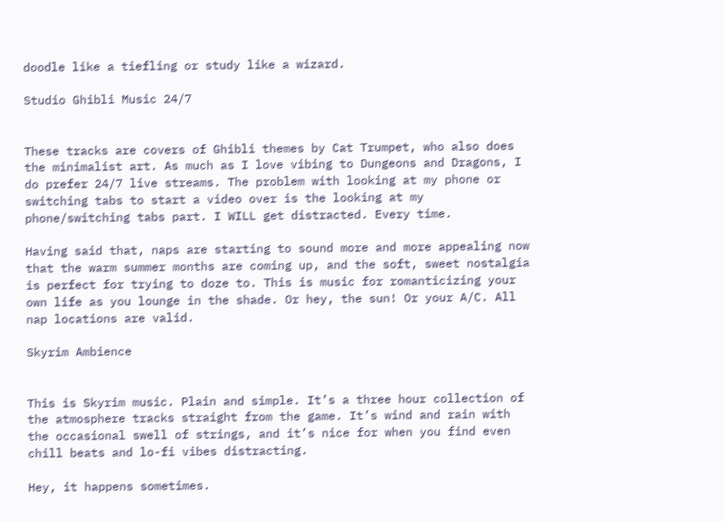doodle like a tiefling or study like a wizard.

Studio Ghibli Music 24/7


These tracks are covers of Ghibli themes by Cat Trumpet, who also does the minimalist art. As much as I love vibing to Dungeons and Dragons, I do prefer 24/7 live streams. The problem with looking at my phone or switching tabs to start a video over is the looking at my phone/switching tabs part. I WILL get distracted. Every time.

Having said that, naps are starting to sound more and more appealing now that the warm summer months are coming up, and the soft, sweet nostalgia is perfect for trying to doze to. This is music for romanticizing your own life as you lounge in the shade. Or hey, the sun! Or your A/C. All nap locations are valid.

Skyrim Ambience


This is Skyrim music. Plain and simple. It’s a three hour collection of the atmosphere tracks straight from the game. It’s wind and rain with the occasional swell of strings, and it’s nice for when you find even chill beats and lo-fi vibes distracting.

Hey, it happens sometimes.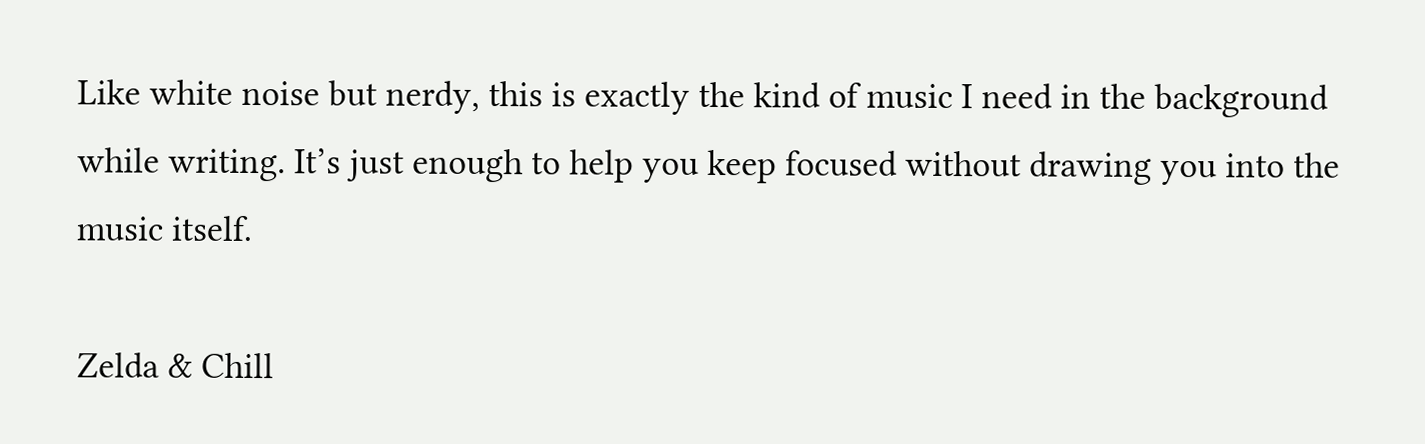Like white noise but nerdy, this is exactly the kind of music I need in the background while writing. It’s just enough to help you keep focused without drawing you into the music itself.

Zelda & Chill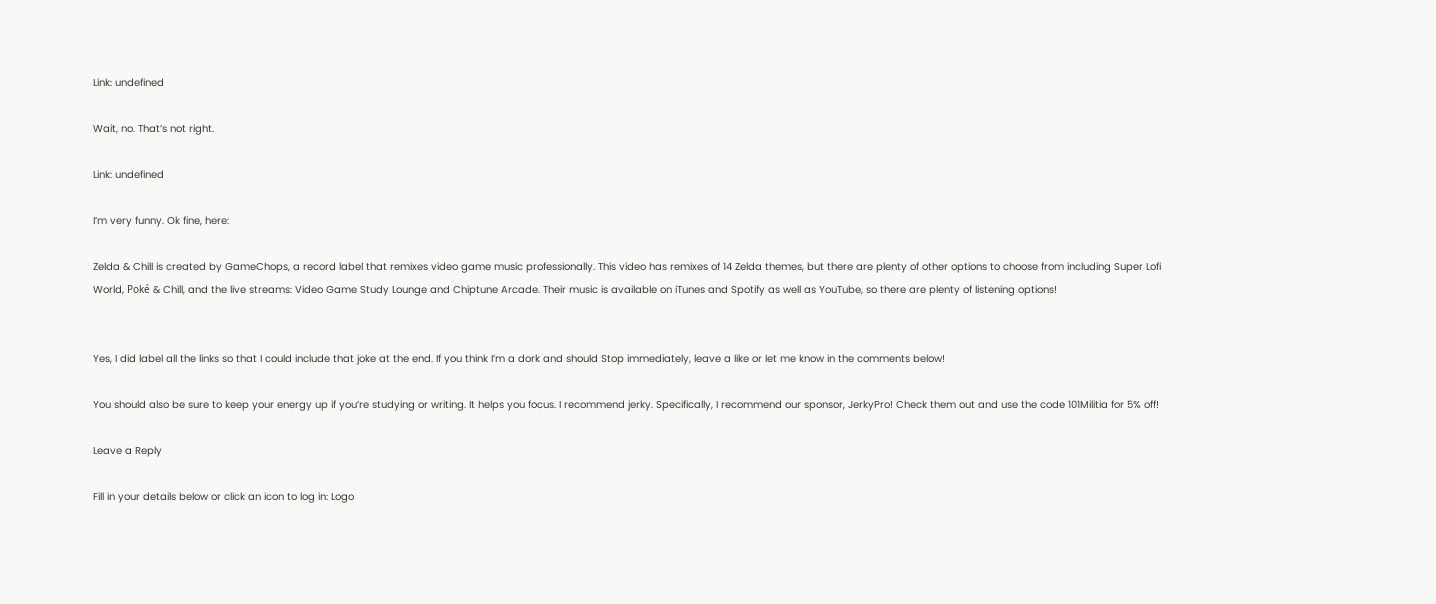Link: undefined

Wait, no. That’s not right.

Link: undefined

I’m very funny. Ok fine, here:

Zelda & Chill is created by GameChops, a record label that remixes video game music professionally. This video has remixes of 14 Zelda themes, but there are plenty of other options to choose from including Super Lofi World, Poké & Chill, and the live streams: Video Game Study Lounge and Chiptune Arcade. Their music is available on iTunes and Spotify as well as YouTube, so there are plenty of listening options!


Yes, I did label all the links so that I could include that joke at the end. If you think I’m a dork and should Stop immediately, leave a like or let me know in the comments below!

You should also be sure to keep your energy up if you’re studying or writing. It helps you focus. I recommend jerky. Specifically, I recommend our sponsor, JerkyPro! Check them out and use the code 101Militia for 5% off!

Leave a Reply

Fill in your details below or click an icon to log in: Logo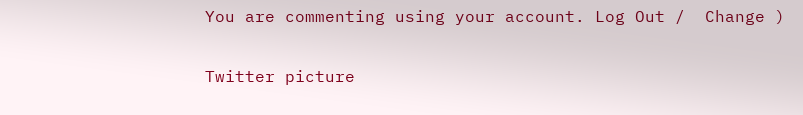You are commenting using your account. Log Out /  Change )

Twitter picture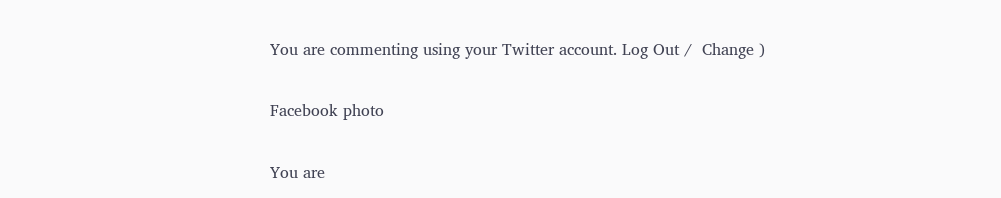You are commenting using your Twitter account. Log Out /  Change )

Facebook photo

You are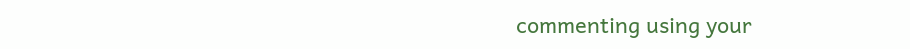commenting using your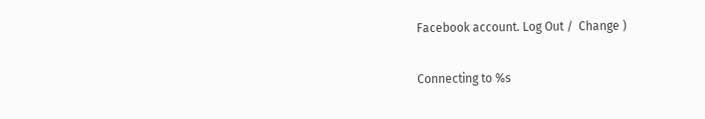Facebook account. Log Out /  Change )

Connecting to %s